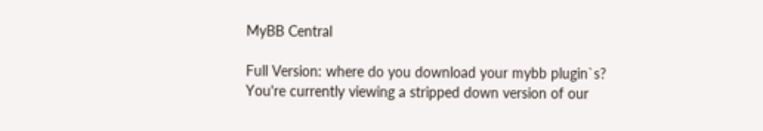MyBB Central

Full Version: where do you download your mybb plugin`s?
You're currently viewing a stripped down version of our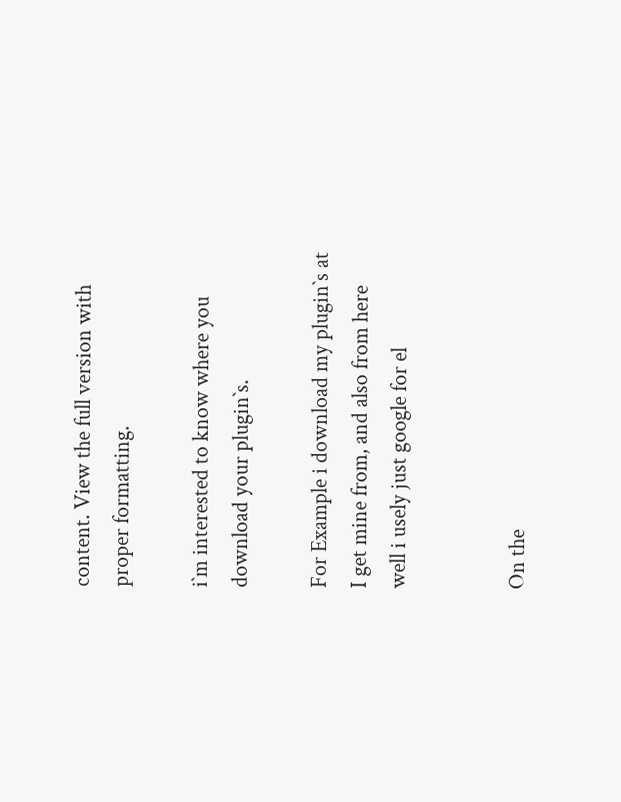content. View the full version with proper formatting.

i`m interested to know where you download your plugin`s.

For Example i download my plugin`s at
I get mine from, and also from here
well i usely just google for el


On the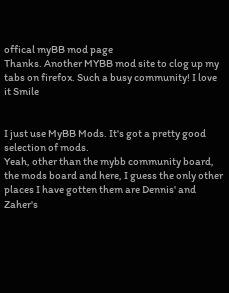offical myBB mod page
Thanks. Another MYBB mod site to clog up my tabs on firefox. Such a busy community! I love it Smile


I just use MyBB Mods. It's got a pretty good selection of mods.
Yeah, other than the mybb community board, the mods board and here, I guess the only other places I have gotten them are Dennis' and Zaher's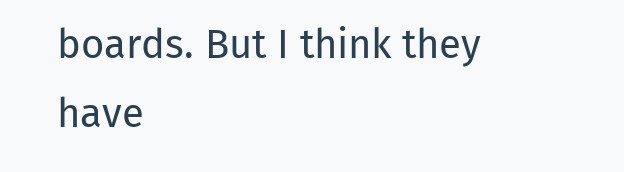boards. But I think they have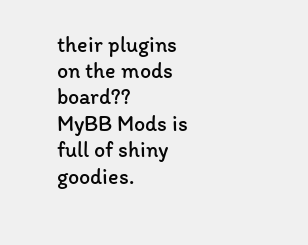their plugins on the mods board??
MyBB Mods is full of shiny goodies.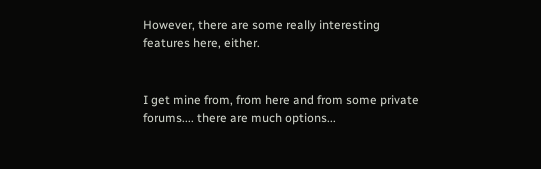However, there are some really interesting features here, either.


I get mine from, from here and from some private forums.... there are much options...